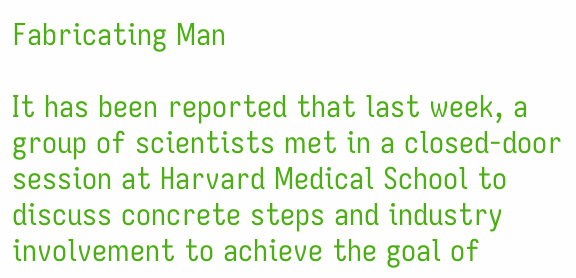Fabricating Man

It has been reported that last week, a group of scientists met in a closed-door session at Harvard Medical School to discuss concrete steps and industry involvement to achieve the goal of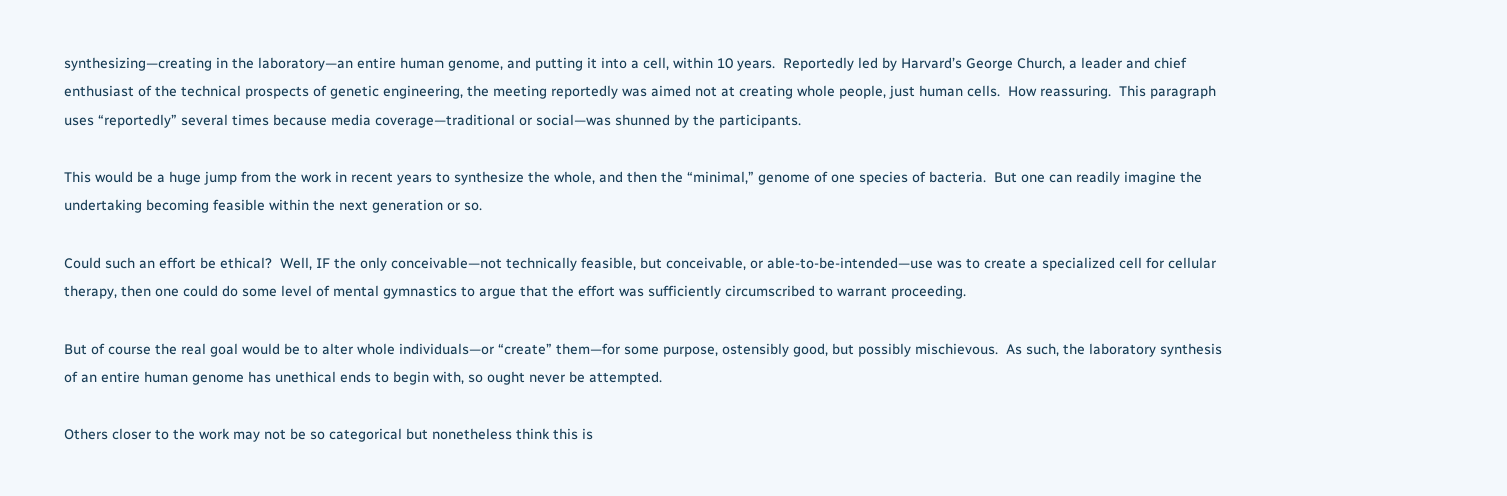synthesizing—creating in the laboratory—an entire human genome, and putting it into a cell, within 10 years.  Reportedly led by Harvard’s George Church, a leader and chief enthusiast of the technical prospects of genetic engineering, the meeting reportedly was aimed not at creating whole people, just human cells.  How reassuring.  This paragraph uses “reportedly” several times because media coverage—traditional or social—was shunned by the participants.

This would be a huge jump from the work in recent years to synthesize the whole, and then the “minimal,” genome of one species of bacteria.  But one can readily imagine the undertaking becoming feasible within the next generation or so.

Could such an effort be ethical?  Well, IF the only conceivable—not technically feasible, but conceivable, or able-to-be-intended—use was to create a specialized cell for cellular therapy, then one could do some level of mental gymnastics to argue that the effort was sufficiently circumscribed to warrant proceeding.

But of course the real goal would be to alter whole individuals—or “create” them—for some purpose, ostensibly good, but possibly mischievous.  As such, the laboratory synthesis of an entire human genome has unethical ends to begin with, so ought never be attempted.

Others closer to the work may not be so categorical but nonetheless think this is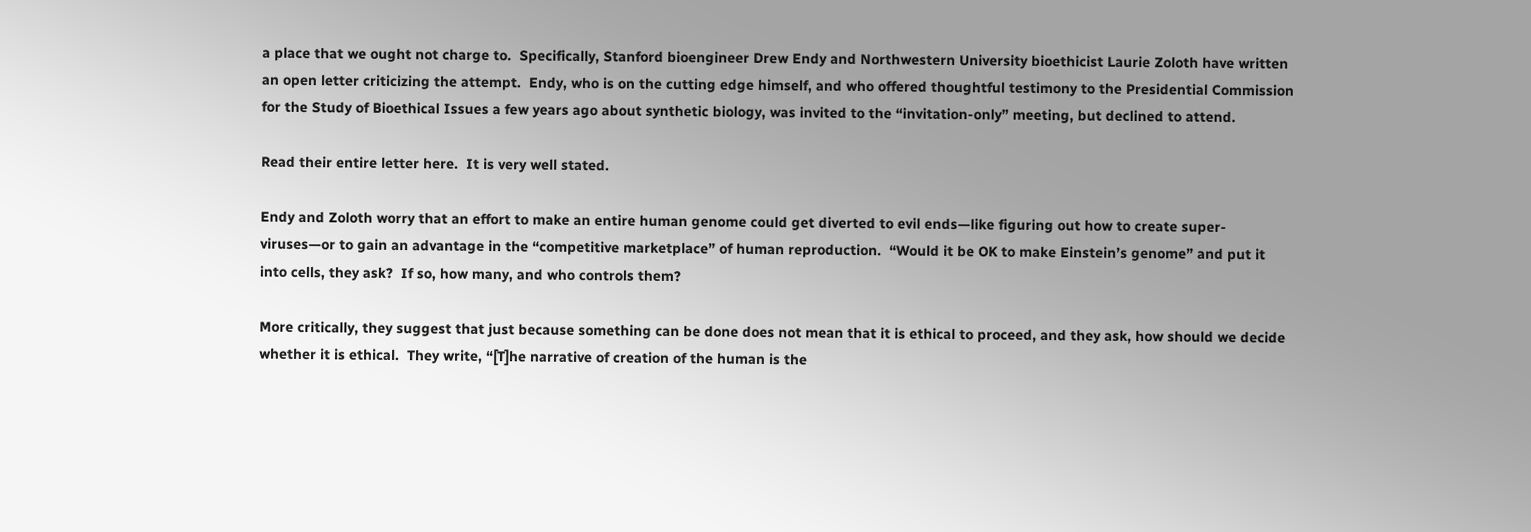a place that we ought not charge to.  Specifically, Stanford bioengineer Drew Endy and Northwestern University bioethicist Laurie Zoloth have written an open letter criticizing the attempt.  Endy, who is on the cutting edge himself, and who offered thoughtful testimony to the Presidential Commission for the Study of Bioethical Issues a few years ago about synthetic biology, was invited to the “invitation-only” meeting, but declined to attend.

Read their entire letter here.  It is very well stated.

Endy and Zoloth worry that an effort to make an entire human genome could get diverted to evil ends—like figuring out how to create super-viruses—or to gain an advantage in the “competitive marketplace” of human reproduction.  “Would it be OK to make Einstein’s genome” and put it into cells, they ask?  If so, how many, and who controls them?

More critically, they suggest that just because something can be done does not mean that it is ethical to proceed, and they ask, how should we decide whether it is ethical.  They write, “[T]he narrative of creation of the human is the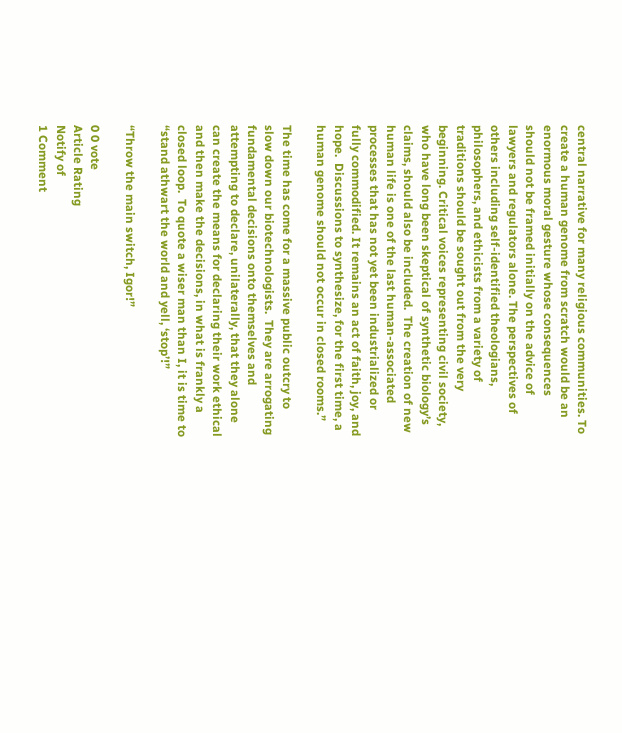central narrative for many religious communities. To create a human genome from scratch would be an enormous moral gesture whose consequences should not be framed initially on the advice of lawyers and regulators alone. The perspectives of others including self-identified theologians, philosophers, and ethicists from a variety of traditions should be sought out from the very beginning. Critical voices representing civil society, who have long been skeptical of synthetic biology’s claims, should also be included.  The creation of new human life is one of the last human-associated processes that has not yet been industrialized or fully commodified. It remains an act of faith, joy, and hope.  Discussions to synthesize, for the first time, a human genome should not occur in closed rooms.”

The time has come for a massive public outcry to slow down our biotechnologists.  They are arrogating fundamental decisions onto themselves and attempting to declare, unilaterally, that they alone can create the means for declaring their work ethical and then make the decisions, in what is frankly a closed loop.  To quote a wiser man than I, it is time to “stand athwart the world and yell, ‘stop’!”

“Throw the main switch, Igor!”

0 0 vote
Article Rating
Notify of
1 Comment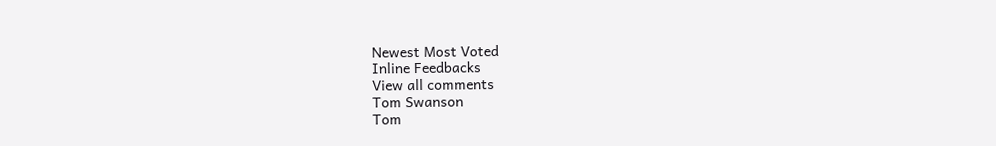Newest Most Voted
Inline Feedbacks
View all comments
Tom Swanson
Tom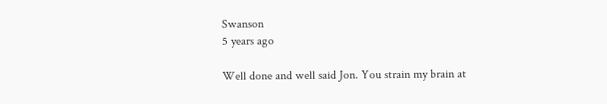Swanson
5 years ago

Well done and well said Jon. You strain my brain at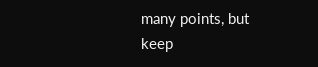many points, but keep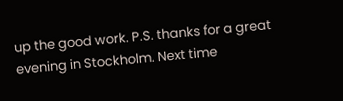up the good work. P.S. thanks for a great evening in Stockholm. Next time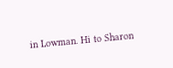in Lowman. Hi to Sharon